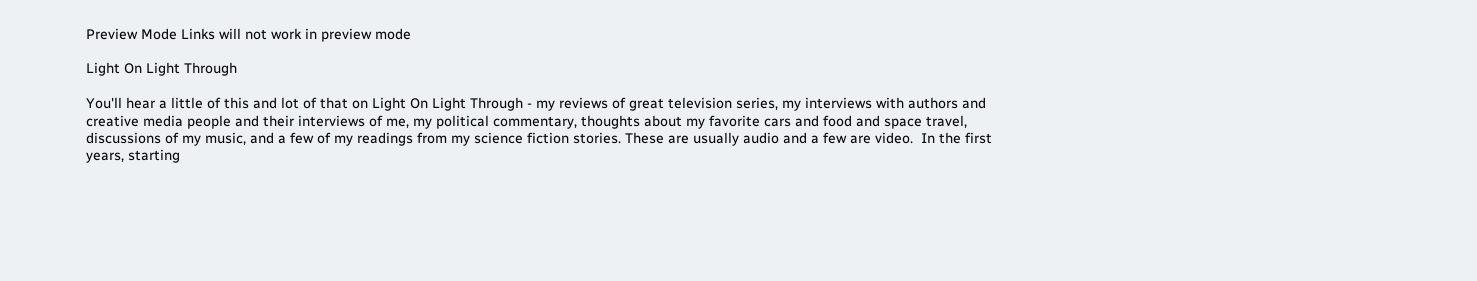Preview Mode Links will not work in preview mode

Light On Light Through

You'll hear a little of this and lot of that on Light On Light Through - my reviews of great television series, my interviews with authors and creative media people and their interviews of me, my political commentary, thoughts about my favorite cars and food and space travel, discussions of my music, and a few of my readings from my science fiction stories. These are usually audio and a few are video.  In the first years, starting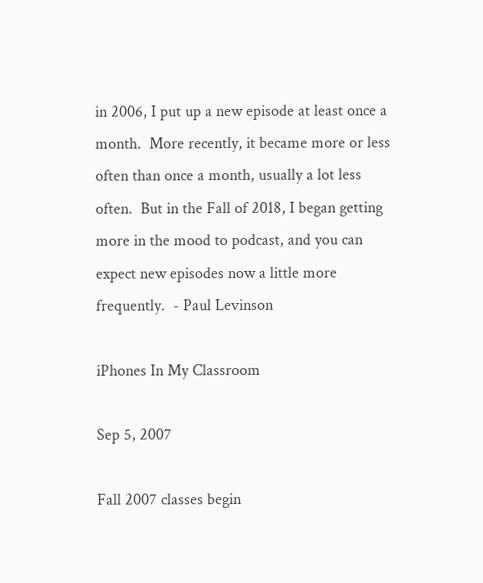in 2006, I put up a new episode at least once a month.  More recently, it became more or less often than once a month, usually a lot less often.  But in the Fall of 2018, I began getting more in the mood to podcast, and you can expect new episodes now a little more frequently.  - Paul Levinson

iPhones In My Classroom

Sep 5, 2007

Fall 2007 classes begin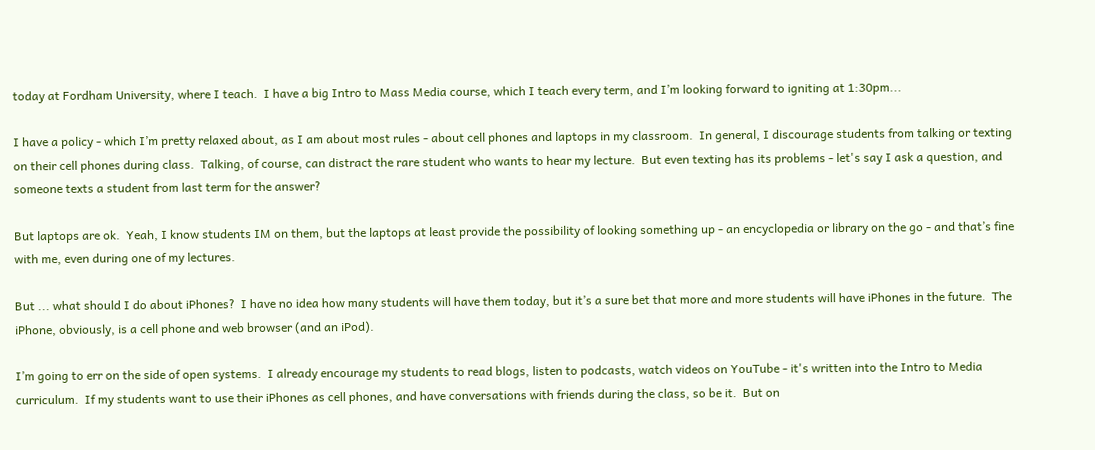today at Fordham University, where I teach.  I have a big Intro to Mass Media course, which I teach every term, and I’m looking forward to igniting at 1:30pm...

I have a policy - which I’m pretty relaxed about, as I am about most rules - about cell phones and laptops in my classroom.  In general, I discourage students from talking or texting on their cell phones during class.  Talking, of course, can distract the rare student who wants to hear my lecture.  But even texting has its problems - let's say I ask a question, and someone texts a student from last term for the answer?

But laptops are ok.  Yeah, I know students IM on them, but the laptops at least provide the possibility of looking something up - an encyclopedia or library on the go - and that’s fine with me, even during one of my lectures.

But ... what should I do about iPhones?  I have no idea how many students will have them today, but it’s a sure bet that more and more students will have iPhones in the future.  The iPhone, obviously, is a cell phone and web browser (and an iPod).

I’m going to err on the side of open systems.  I already encourage my students to read blogs, listen to podcasts, watch videos on YouTube - it's written into the Intro to Media curriculum.  If my students want to use their iPhones as cell phones, and have conversations with friends during the class, so be it.  But on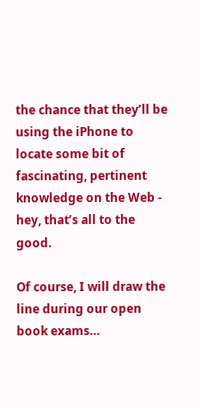the chance that they’ll be using the iPhone to locate some bit of fascinating, pertinent knowledge on the Web - hey, that’s all to the good.

Of course, I will draw the line during our open book exams…